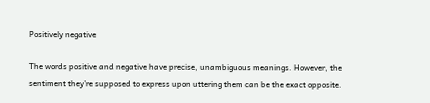Positively negative

The words positive and negative have precise, unambiguous meanings. However, the sentiment they’re supposed to express upon uttering them can be the exact opposite.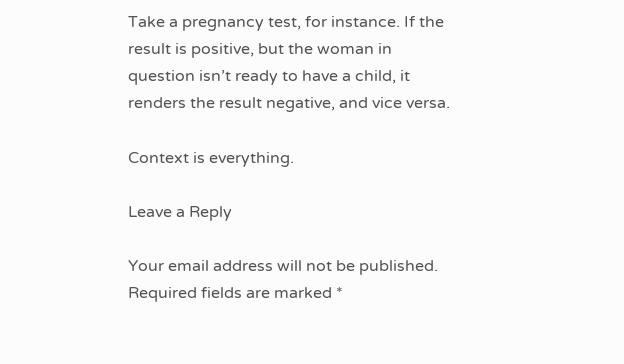Take a pregnancy test, for instance. If the result is positive, but the woman in question isn’t ready to have a child, it renders the result negative, and vice versa.

Context is everything.

Leave a Reply

Your email address will not be published. Required fields are marked *